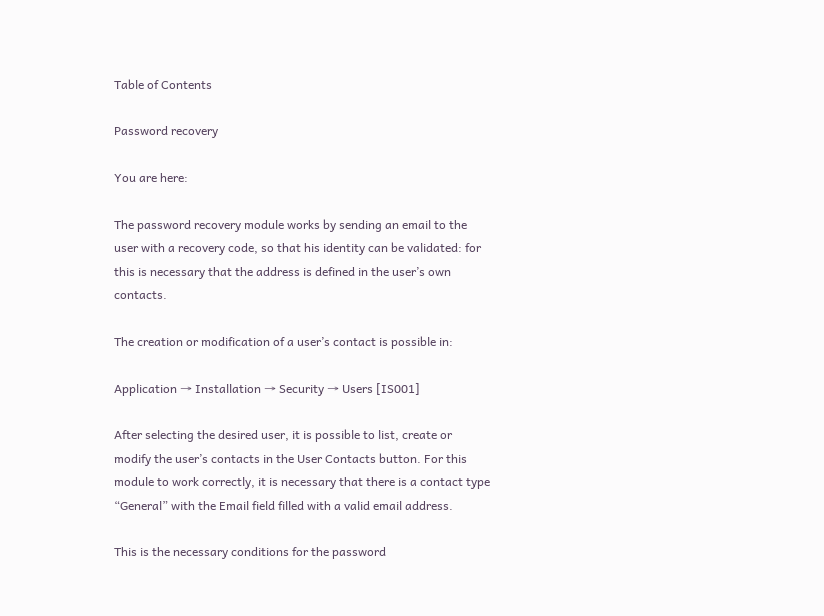Table of Contents

Password recovery

You are here:

The password recovery module works by sending an email to the user with a recovery code, so that his identity can be validated: for this is necessary that the address is defined in the user’s own contacts.

The creation or modification of a user’s contact is possible in:

Application → Installation → Security → Users [IS001]

After selecting the desired user, it is possible to list, create or modify the user’s contacts in the User Contacts button. For this module to work correctly, it is necessary that there is a contact type “General” with the Email field filled with a valid email address.

This is the necessary conditions for the password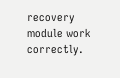recovery module work correctly.